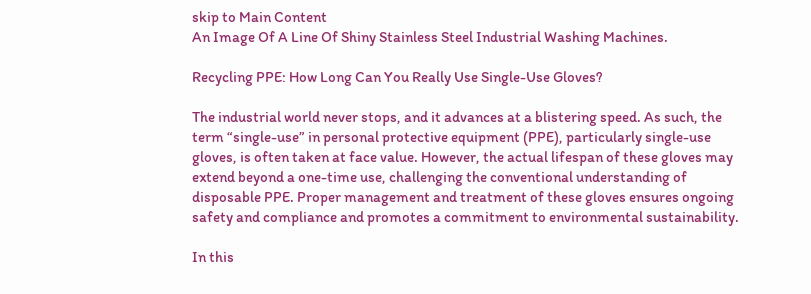skip to Main Content
An Image Of A Line Of Shiny Stainless Steel Industrial Washing Machines.

Recycling PPE: How Long Can You Really Use Single-Use Gloves?

The industrial world never stops, and it advances at a blistering speed. As such, the term “single-use” in personal protective equipment (PPE), particularly single-use gloves, is often taken at face value. However, the actual lifespan of these gloves may extend beyond a one-time use, challenging the conventional understanding of disposable PPE. Proper management and treatment of these gloves ensures ongoing safety and compliance and promotes a commitment to environmental sustainability.

In this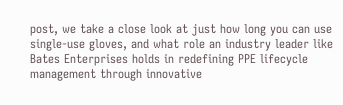post, we take a close look at just how long you can use single-use gloves, and what role an industry leader like Bates Enterprises holds in redefining PPE lifecycle management through innovative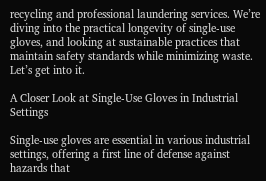recycling and professional laundering services. We’re diving into the practical longevity of single-use gloves, and looking at sustainable practices that maintain safety standards while minimizing waste. Let’s get into it.

A Closer Look at Single-Use Gloves in Industrial Settings

Single-use gloves are essential in various industrial settings, offering a first line of defense against hazards that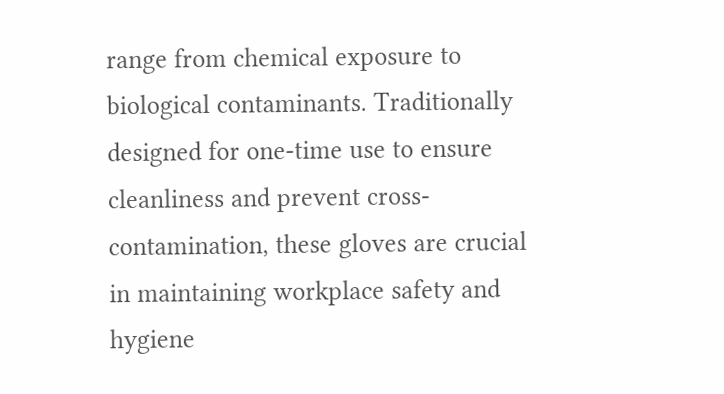range from chemical exposure to biological contaminants. Traditionally designed for one-time use to ensure cleanliness and prevent cross-contamination, these gloves are crucial in maintaining workplace safety and hygiene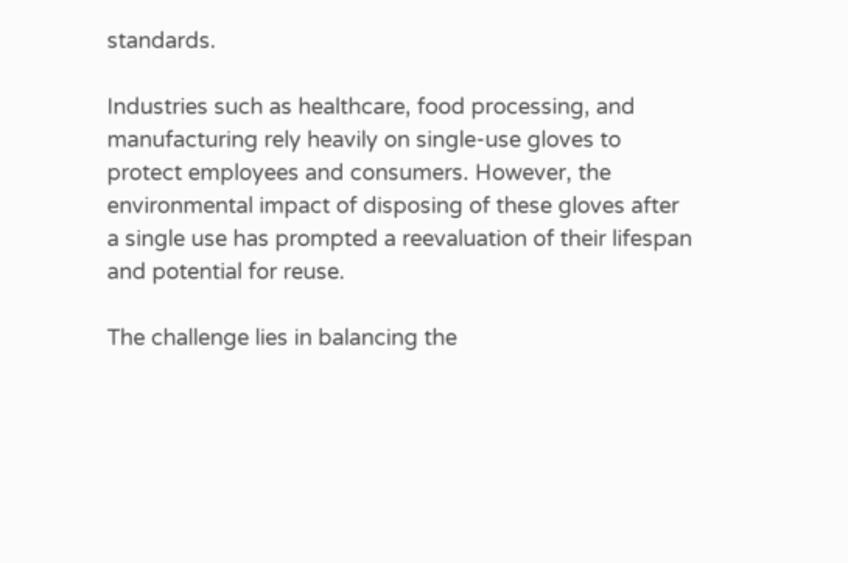standards.

Industries such as healthcare, food processing, and manufacturing rely heavily on single-use gloves to protect employees and consumers. However, the environmental impact of disposing of these gloves after a single use has prompted a reevaluation of their lifespan and potential for reuse.

The challenge lies in balancing the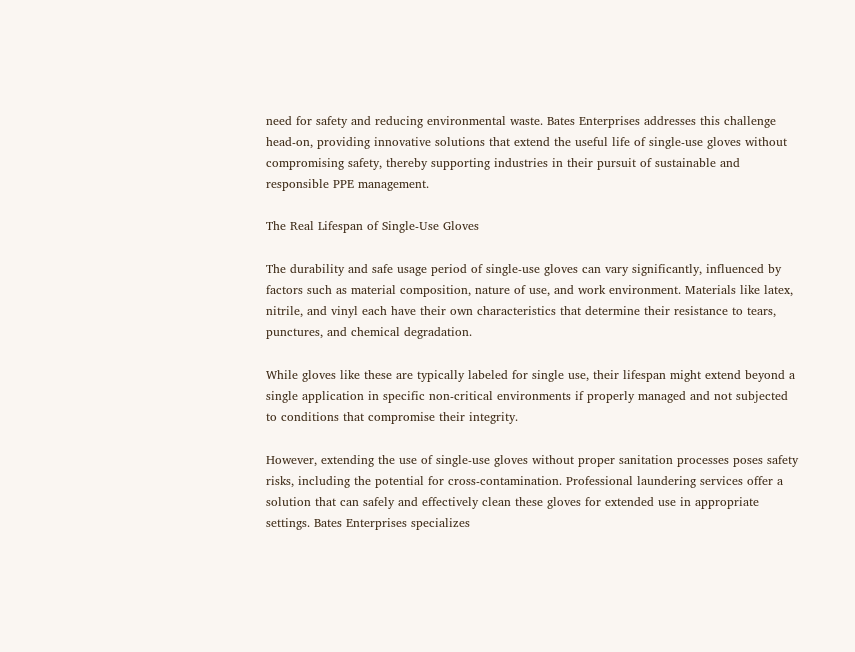need for safety and reducing environmental waste. Bates Enterprises addresses this challenge head-on, providing innovative solutions that extend the useful life of single-use gloves without compromising safety, thereby supporting industries in their pursuit of sustainable and responsible PPE management.

The Real Lifespan of Single-Use Gloves

The durability and safe usage period of single-use gloves can vary significantly, influenced by factors such as material composition, nature of use, and work environment. Materials like latex, nitrile, and vinyl each have their own characteristics that determine their resistance to tears, punctures, and chemical degradation.

While gloves like these are typically labeled for single use, their lifespan might extend beyond a single application in specific non-critical environments if properly managed and not subjected to conditions that compromise their integrity.

However, extending the use of single-use gloves without proper sanitation processes poses safety risks, including the potential for cross-contamination. Professional laundering services offer a solution that can safely and effectively clean these gloves for extended use in appropriate settings. Bates Enterprises specializes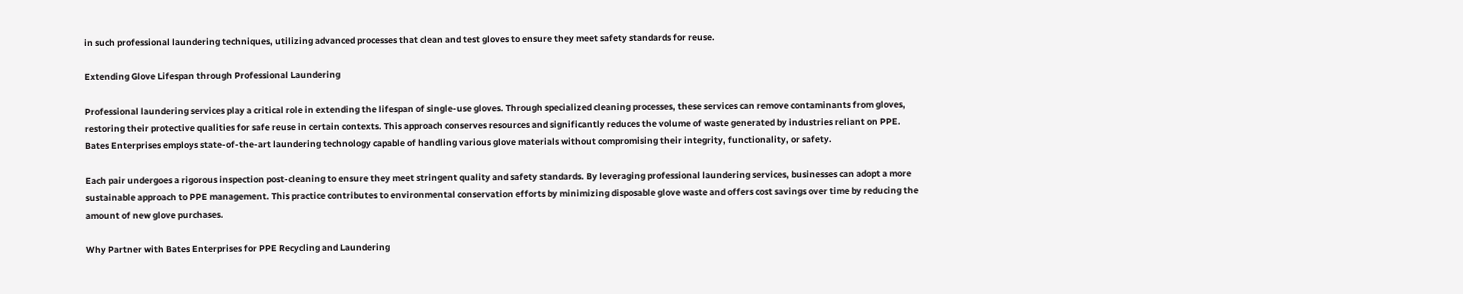in such professional laundering techniques, utilizing advanced processes that clean and test gloves to ensure they meet safety standards for reuse.

Extending Glove Lifespan through Professional Laundering

Professional laundering services play a critical role in extending the lifespan of single-use gloves. Through specialized cleaning processes, these services can remove contaminants from gloves, restoring their protective qualities for safe reuse in certain contexts. This approach conserves resources and significantly reduces the volume of waste generated by industries reliant on PPE. Bates Enterprises employs state-of-the-art laundering technology capable of handling various glove materials without compromising their integrity, functionality, or safety.

Each pair undergoes a rigorous inspection post-cleaning to ensure they meet stringent quality and safety standards. By leveraging professional laundering services, businesses can adopt a more sustainable approach to PPE management. This practice contributes to environmental conservation efforts by minimizing disposable glove waste and offers cost savings over time by reducing the amount of new glove purchases.

Why Partner with Bates Enterprises for PPE Recycling and Laundering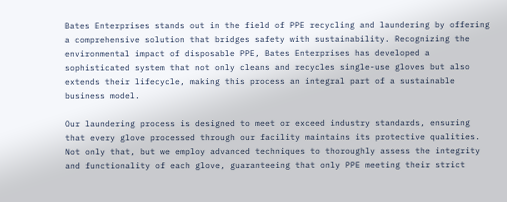Bates Enterprises stands out in the field of PPE recycling and laundering by offering a comprehensive solution that bridges safety with sustainability. Recognizing the environmental impact of disposable PPE, Bates Enterprises has developed a sophisticated system that not only cleans and recycles single-use gloves but also extends their lifecycle, making this process an integral part of a sustainable business model.

Our laundering process is designed to meet or exceed industry standards, ensuring that every glove processed through our facility maintains its protective qualities. Not only that, but we employ advanced techniques to thoroughly assess the integrity and functionality of each glove, guaranteeing that only PPE meeting their strict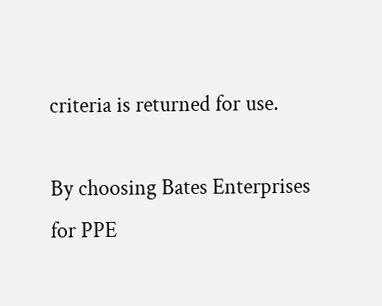criteria is returned for use.

By choosing Bates Enterprises for PPE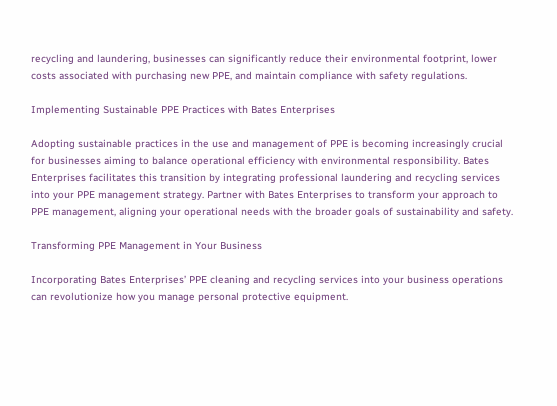recycling and laundering, businesses can significantly reduce their environmental footprint, lower costs associated with purchasing new PPE, and maintain compliance with safety regulations.

Implementing Sustainable PPE Practices with Bates Enterprises

Adopting sustainable practices in the use and management of PPE is becoming increasingly crucial for businesses aiming to balance operational efficiency with environmental responsibility. Bates Enterprises facilitates this transition by integrating professional laundering and recycling services into your PPE management strategy. Partner with Bates Enterprises to transform your approach to PPE management, aligning your operational needs with the broader goals of sustainability and safety.

Transforming PPE Management in Your Business

Incorporating Bates Enterprises’ PPE cleaning and recycling services into your business operations can revolutionize how you manage personal protective equipment.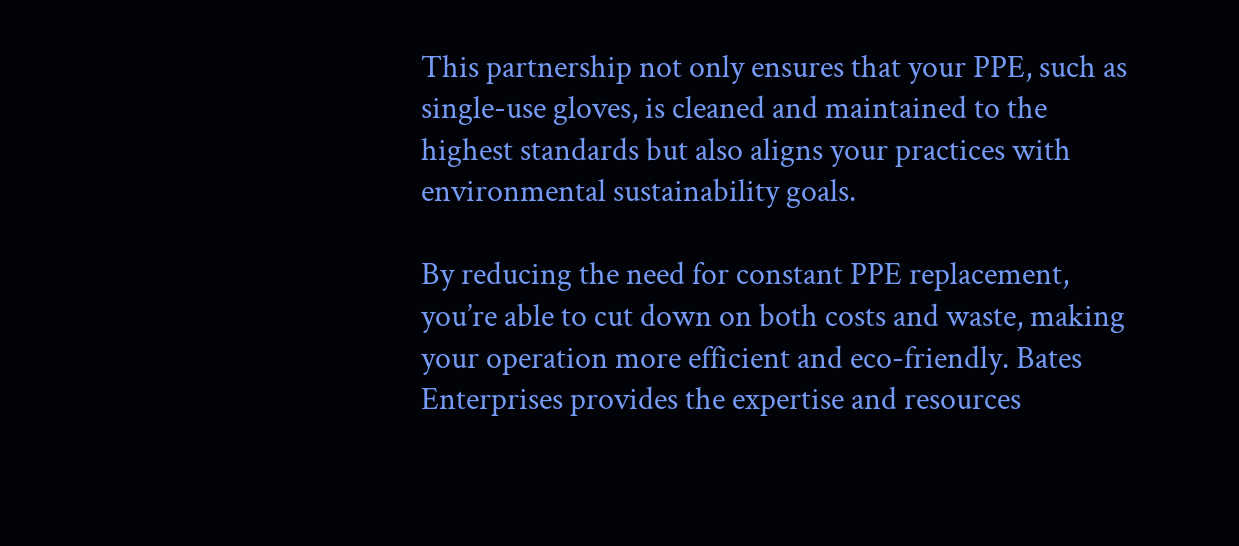This partnership not only ensures that your PPE, such as single-use gloves, is cleaned and maintained to the highest standards but also aligns your practices with environmental sustainability goals.

By reducing the need for constant PPE replacement, you’re able to cut down on both costs and waste, making your operation more efficient and eco-friendly. Bates Enterprises provides the expertise and resources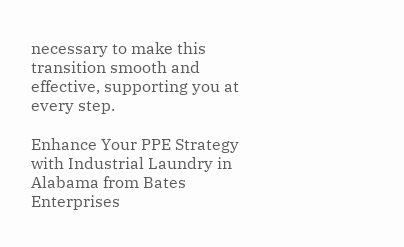necessary to make this transition smooth and effective, supporting you at every step.

Enhance Your PPE Strategy with Industrial Laundry in Alabama from Bates Enterprises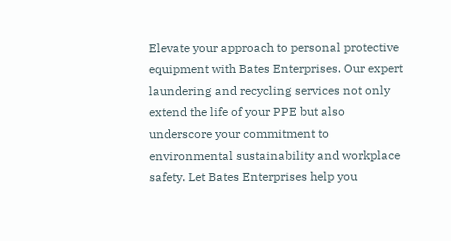Elevate your approach to personal protective equipment with Bates Enterprises. Our expert laundering and recycling services not only extend the life of your PPE but also underscore your commitment to environmental sustainability and workplace safety. Let Bates Enterprises help you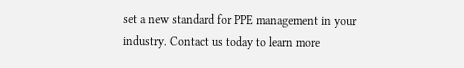set a new standard for PPE management in your industry. Contact us today to learn more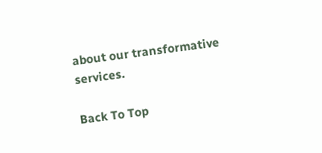about our transformative services.

Back To Top